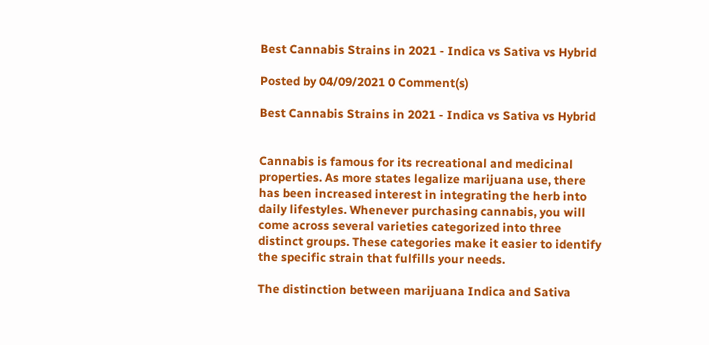Best Cannabis Strains in 2021 - Indica vs Sativa vs Hybrid

Posted by 04/09/2021 0 Comment(s)

Best Cannabis Strains in 2021 - Indica vs Sativa vs Hybrid


Cannabis is famous for its recreational and medicinal properties. As more states legalize marijuana use, there has been increased interest in integrating the herb into daily lifestyles. Whenever purchasing cannabis, you will come across several varieties categorized into three distinct groups. These categories make it easier to identify the specific strain that fulfills your needs.

The distinction between marijuana Indica and Sativa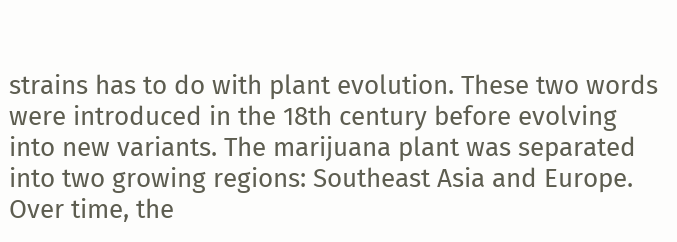strains has to do with plant evolution. These two words were introduced in the 18th century before evolving into new variants. The marijuana plant was separated into two growing regions: Southeast Asia and Europe. Over time, the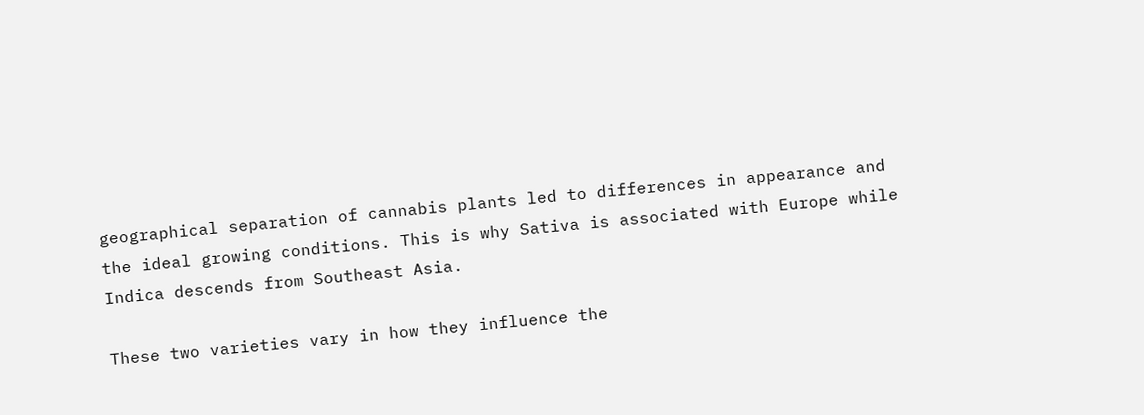geographical separation of cannabis plants led to differences in appearance and the ideal growing conditions. This is why Sativa is associated with Europe while Indica descends from Southeast Asia.

These two varieties vary in how they influence the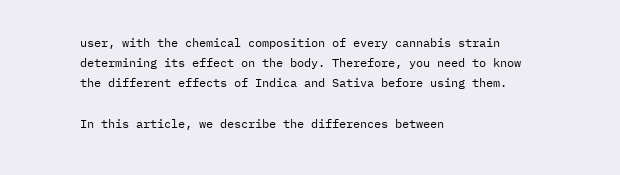user, with the chemical composition of every cannabis strain determining its effect on the body. Therefore, you need to know the different effects of Indica and Sativa before using them.

In this article, we describe the differences between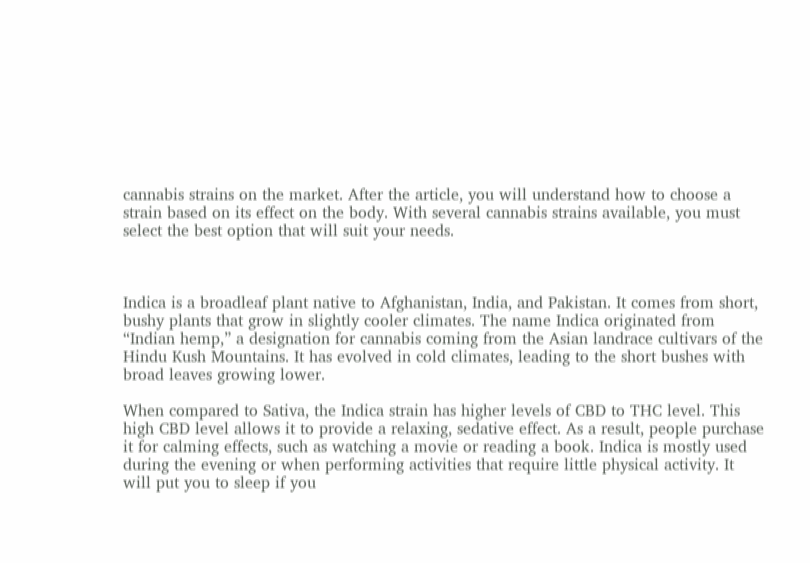cannabis strains on the market. After the article, you will understand how to choose a strain based on its effect on the body. With several cannabis strains available, you must select the best option that will suit your needs.



Indica is a broadleaf plant native to Afghanistan, India, and Pakistan. It comes from short, bushy plants that grow in slightly cooler climates. The name Indica originated from “Indian hemp,” a designation for cannabis coming from the Asian landrace cultivars of the Hindu Kush Mountains. It has evolved in cold climates, leading to the short bushes with broad leaves growing lower.

When compared to Sativa, the Indica strain has higher levels of CBD to THC level. This high CBD level allows it to provide a relaxing, sedative effect. As a result, people purchase it for calming effects, such as watching a movie or reading a book. Indica is mostly used during the evening or when performing activities that require little physical activity. It will put you to sleep if you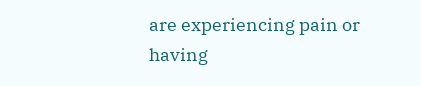are experiencing pain or having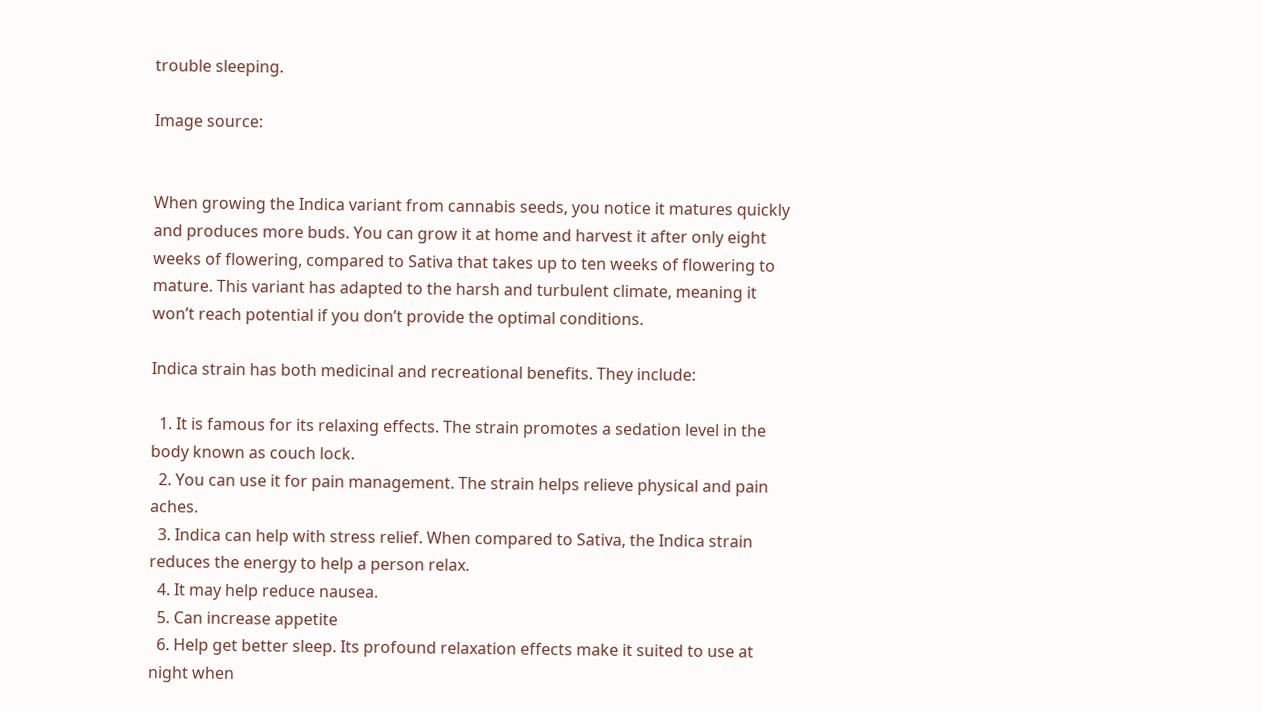trouble sleeping.

Image source:


When growing the Indica variant from cannabis seeds, you notice it matures quickly and produces more buds. You can grow it at home and harvest it after only eight weeks of flowering, compared to Sativa that takes up to ten weeks of flowering to mature. This variant has adapted to the harsh and turbulent climate, meaning it won’t reach potential if you don’t provide the optimal conditions.

Indica strain has both medicinal and recreational benefits. They include:

  1. It is famous for its relaxing effects. The strain promotes a sedation level in the body known as couch lock.
  2. You can use it for pain management. The strain helps relieve physical and pain aches.
  3. Indica can help with stress relief. When compared to Sativa, the Indica strain reduces the energy to help a person relax.
  4. It may help reduce nausea.
  5. Can increase appetite
  6. Help get better sleep. Its profound relaxation effects make it suited to use at night when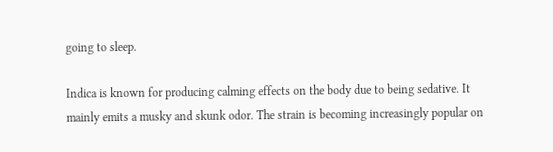going to sleep.

Indica is known for producing calming effects on the body due to being sedative. It mainly emits a musky and skunk odor. The strain is becoming increasingly popular on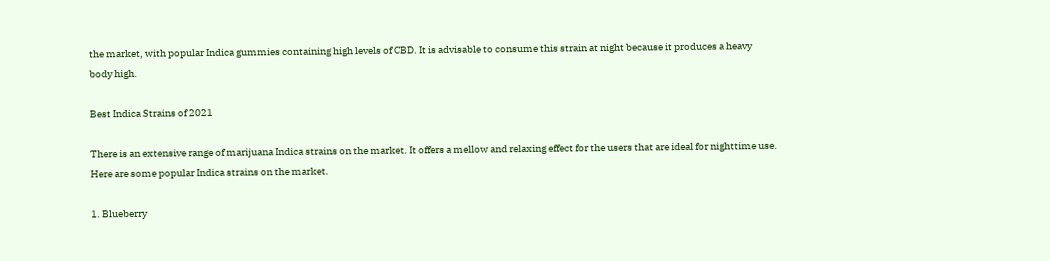the market, with popular Indica gummies containing high levels of CBD. It is advisable to consume this strain at night because it produces a heavy body high.

Best Indica Strains of 2021

There is an extensive range of marijuana Indica strains on the market. It offers a mellow and relaxing effect for the users that are ideal for nighttime use. Here are some popular Indica strains on the market.

1. Blueberry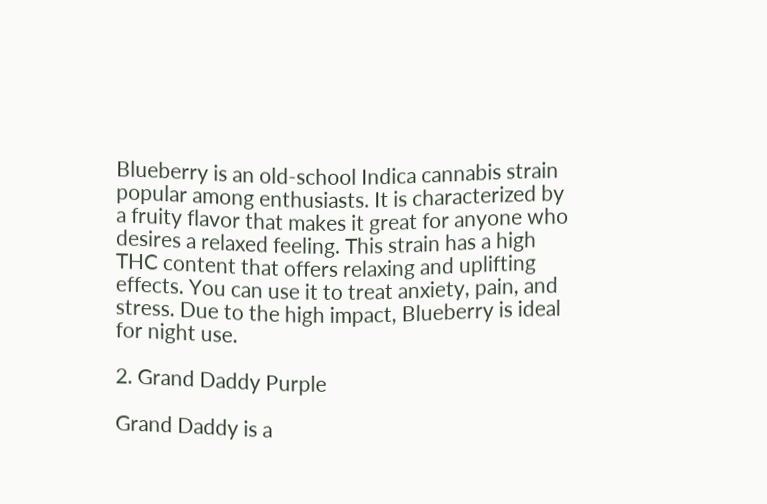Blueberry is an old-school Indica cannabis strain popular among enthusiasts. It is characterized by a fruity flavor that makes it great for anyone who desires a relaxed feeling. This strain has a high THC content that offers relaxing and uplifting effects. You can use it to treat anxiety, pain, and stress. Due to the high impact, Blueberry is ideal for night use.

2. Grand Daddy Purple

Grand Daddy is a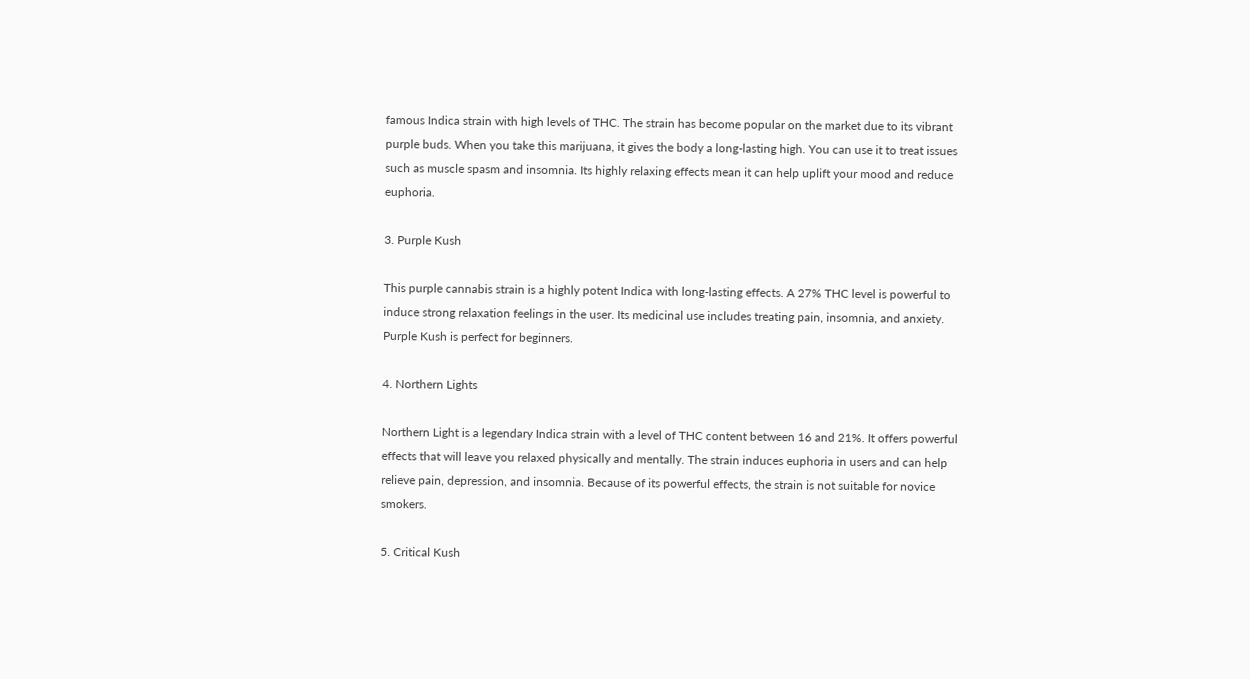famous Indica strain with high levels of THC. The strain has become popular on the market due to its vibrant purple buds. When you take this marijuana, it gives the body a long-lasting high. You can use it to treat issues such as muscle spasm and insomnia. Its highly relaxing effects mean it can help uplift your mood and reduce euphoria.

3. Purple Kush

This purple cannabis strain is a highly potent Indica with long-lasting effects. A 27% THC level is powerful to induce strong relaxation feelings in the user. Its medicinal use includes treating pain, insomnia, and anxiety. Purple Kush is perfect for beginners.

4. Northern Lights

Northern Light is a legendary Indica strain with a level of THC content between 16 and 21%. It offers powerful effects that will leave you relaxed physically and mentally. The strain induces euphoria in users and can help relieve pain, depression, and insomnia. Because of its powerful effects, the strain is not suitable for novice smokers.

5. Critical Kush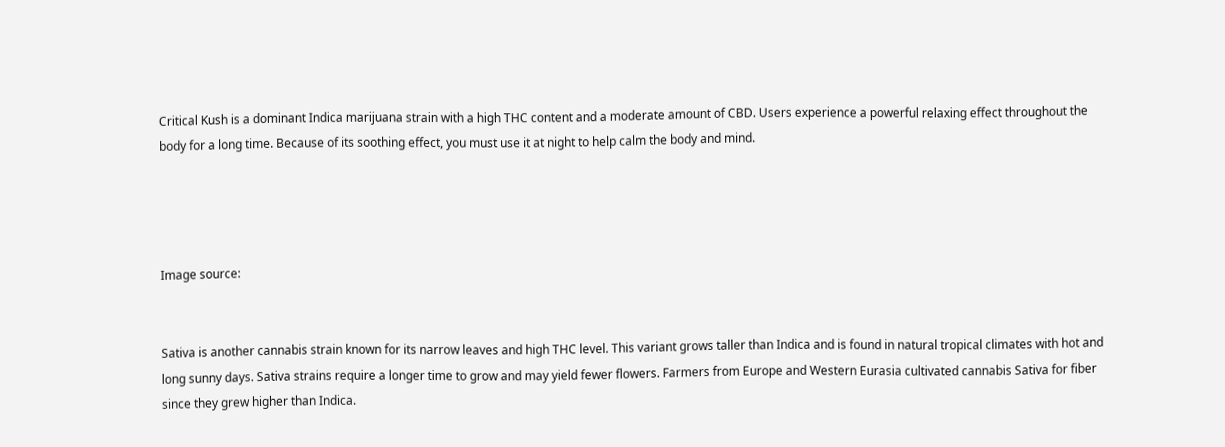Critical Kush is a dominant Indica marijuana strain with a high THC content and a moderate amount of CBD. Users experience a powerful relaxing effect throughout the body for a long time. Because of its soothing effect, you must use it at night to help calm the body and mind.




Image source:


Sativa is another cannabis strain known for its narrow leaves and high THC level. This variant grows taller than Indica and is found in natural tropical climates with hot and long sunny days. Sativa strains require a longer time to grow and may yield fewer flowers. Farmers from Europe and Western Eurasia cultivated cannabis Sativa for fiber since they grew higher than Indica.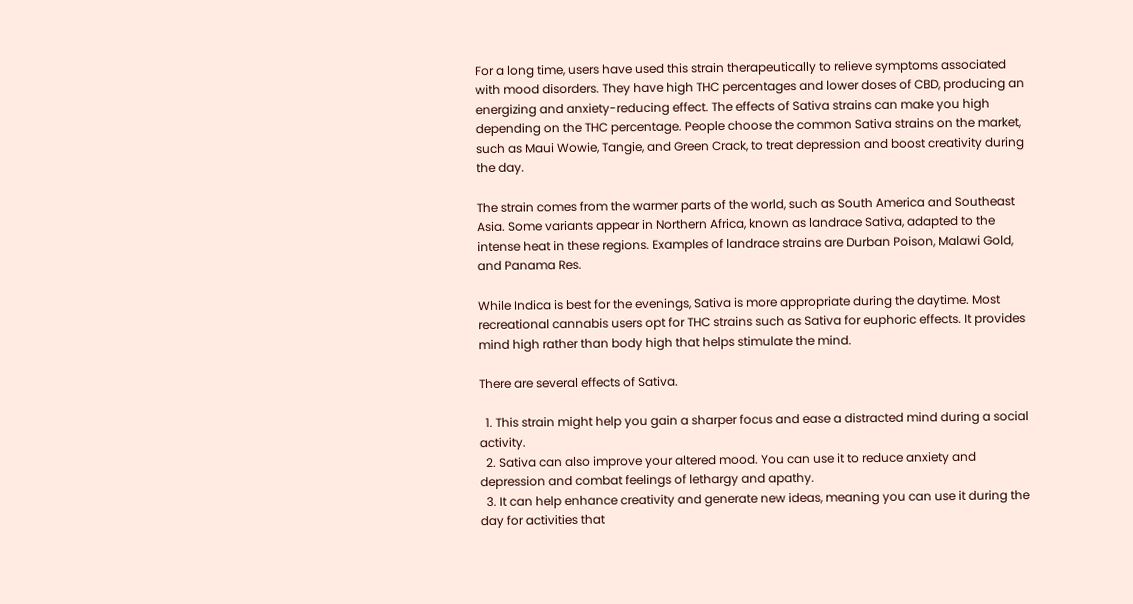For a long time, users have used this strain therapeutically to relieve symptoms associated with mood disorders. They have high THC percentages and lower doses of CBD, producing an energizing and anxiety-reducing effect. The effects of Sativa strains can make you high depending on the THC percentage. People choose the common Sativa strains on the market, such as Maui Wowie, Tangie, and Green Crack, to treat depression and boost creativity during the day.

The strain comes from the warmer parts of the world, such as South America and Southeast Asia. Some variants appear in Northern Africa, known as landrace Sativa, adapted to the intense heat in these regions. Examples of landrace strains are Durban Poison, Malawi Gold, and Panama Res.

While Indica is best for the evenings, Sativa is more appropriate during the daytime. Most recreational cannabis users opt for THC strains such as Sativa for euphoric effects. It provides mind high rather than body high that helps stimulate the mind.

There are several effects of Sativa.

  1. This strain might help you gain a sharper focus and ease a distracted mind during a social activity.
  2. Sativa can also improve your altered mood. You can use it to reduce anxiety and depression and combat feelings of lethargy and apathy.
  3. It can help enhance creativity and generate new ideas, meaning you can use it during the day for activities that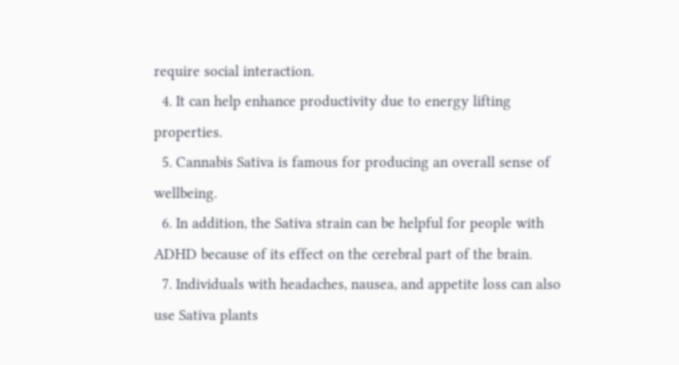require social interaction.
  4. It can help enhance productivity due to energy lifting properties.
  5. Cannabis Sativa is famous for producing an overall sense of wellbeing.
  6. In addition, the Sativa strain can be helpful for people with ADHD because of its effect on the cerebral part of the brain.
  7. Individuals with headaches, nausea, and appetite loss can also use Sativa plants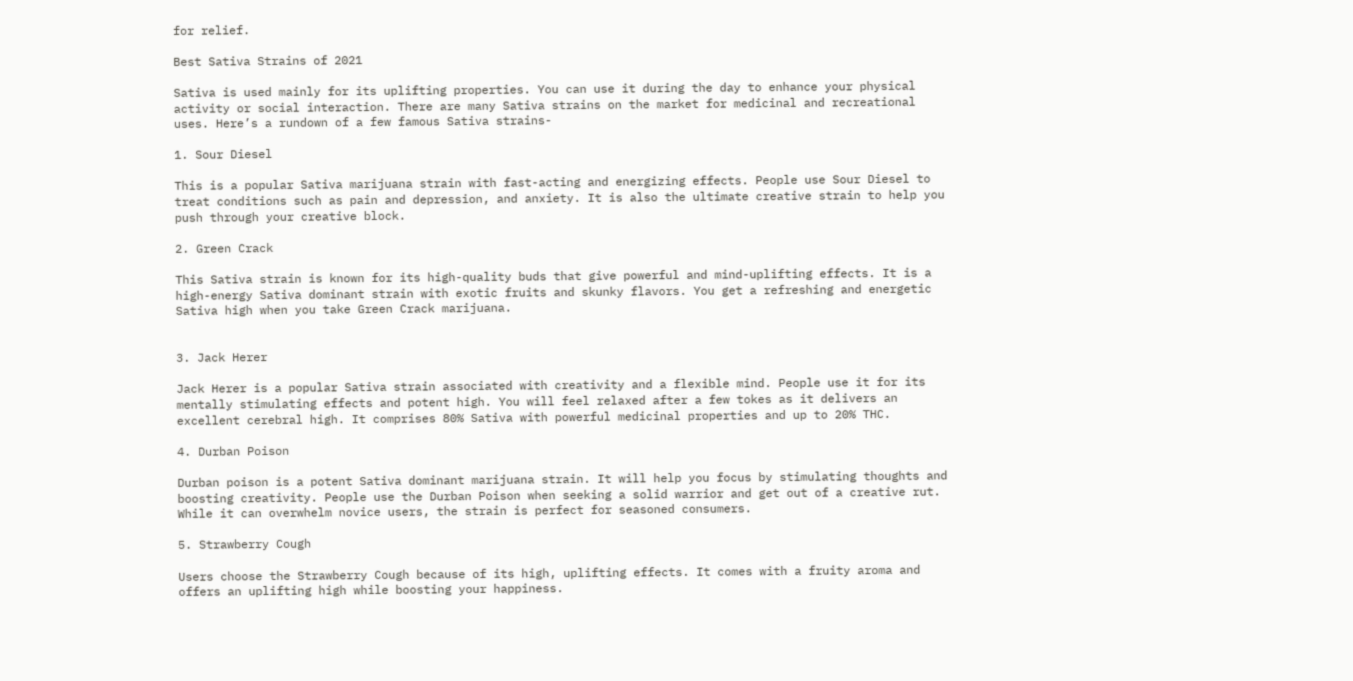for relief.

Best Sativa Strains of 2021

Sativa is used mainly for its uplifting properties. You can use it during the day to enhance your physical activity or social interaction. There are many Sativa strains on the market for medicinal and recreational uses. Here’s a rundown of a few famous Sativa strains-

1. Sour Diesel

This is a popular Sativa marijuana strain with fast-acting and energizing effects. People use Sour Diesel to treat conditions such as pain and depression, and anxiety. It is also the ultimate creative strain to help you push through your creative block.

2. Green Crack

This Sativa strain is known for its high-quality buds that give powerful and mind-uplifting effects. It is a high-energy Sativa dominant strain with exotic fruits and skunky flavors. You get a refreshing and energetic Sativa high when you take Green Crack marijuana.


3. Jack Herer

Jack Herer is a popular Sativa strain associated with creativity and a flexible mind. People use it for its mentally stimulating effects and potent high. You will feel relaxed after a few tokes as it delivers an excellent cerebral high. It comprises 80% Sativa with powerful medicinal properties and up to 20% THC.

4. Durban Poison

Durban poison is a potent Sativa dominant marijuana strain. It will help you focus by stimulating thoughts and boosting creativity. People use the Durban Poison when seeking a solid warrior and get out of a creative rut. While it can overwhelm novice users, the strain is perfect for seasoned consumers.

5. Strawberry Cough

Users choose the Strawberry Cough because of its high, uplifting effects. It comes with a fruity aroma and offers an uplifting high while boosting your happiness.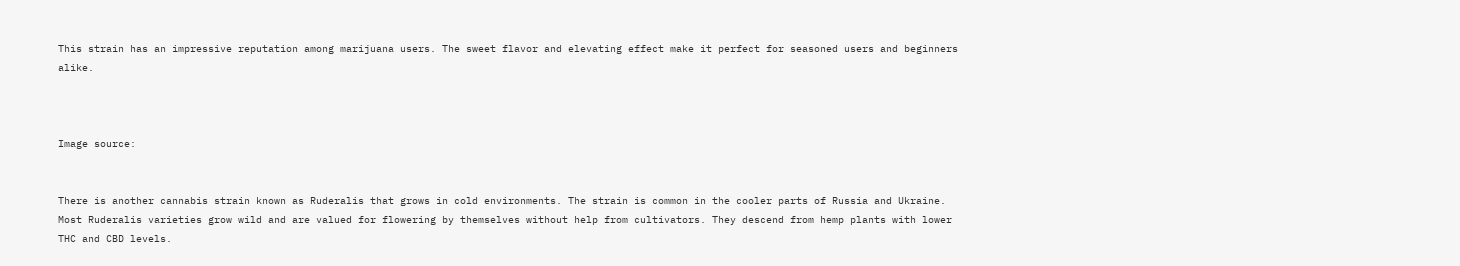This strain has an impressive reputation among marijuana users. The sweet flavor and elevating effect make it perfect for seasoned users and beginners alike.



Image source:


There is another cannabis strain known as Ruderalis that grows in cold environments. The strain is common in the cooler parts of Russia and Ukraine. Most Ruderalis varieties grow wild and are valued for flowering by themselves without help from cultivators. They descend from hemp plants with lower THC and CBD levels.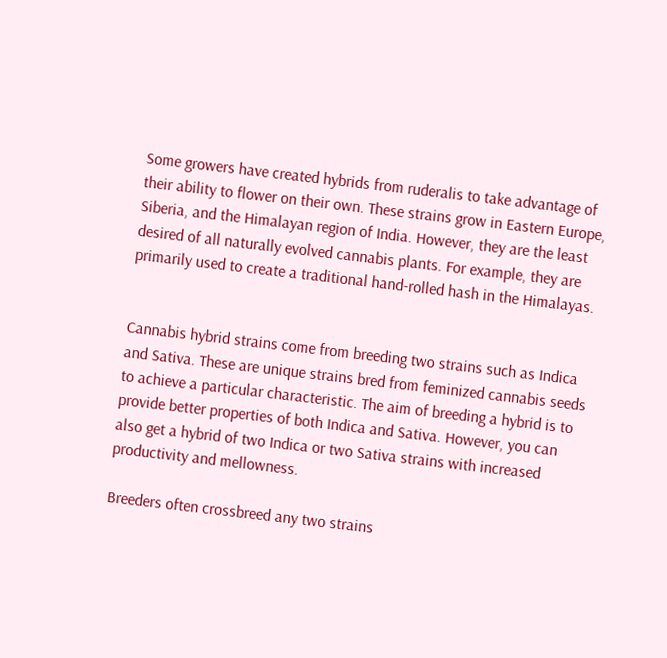Some growers have created hybrids from ruderalis to take advantage of their ability to flower on their own. These strains grow in Eastern Europe, Siberia, and the Himalayan region of India. However, they are the least desired of all naturally evolved cannabis plants. For example, they are primarily used to create a traditional hand-rolled hash in the Himalayas.


Cannabis hybrid strains come from breeding two strains such as Indica and Sativa. These are unique strains bred from feminized cannabis seeds to achieve a particular characteristic. The aim of breeding a hybrid is to provide better properties of both Indica and Sativa. However, you can also get a hybrid of two Indica or two Sativa strains with increased productivity and mellowness.

Breeders often crossbreed any two strains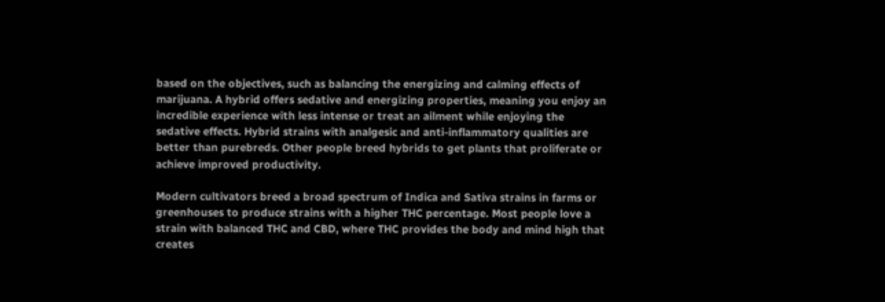based on the objectives, such as balancing the energizing and calming effects of marijuana. A hybrid offers sedative and energizing properties, meaning you enjoy an incredible experience with less intense or treat an ailment while enjoying the sedative effects. Hybrid strains with analgesic and anti-inflammatory qualities are better than purebreds. Other people breed hybrids to get plants that proliferate or achieve improved productivity.

Modern cultivators breed a broad spectrum of Indica and Sativa strains in farms or greenhouses to produce strains with a higher THC percentage. Most people love a strain with balanced THC and CBD, where THC provides the body and mind high that creates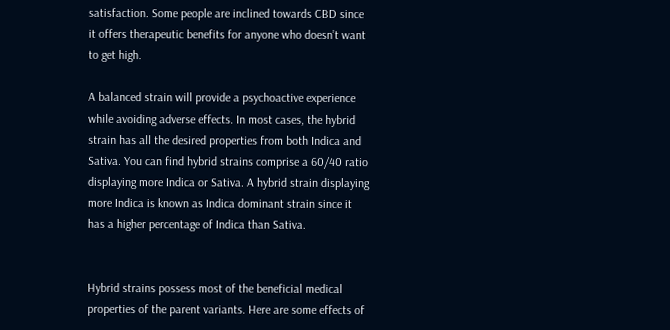satisfaction. Some people are inclined towards CBD since it offers therapeutic benefits for anyone who doesn’t want to get high.

A balanced strain will provide a psychoactive experience while avoiding adverse effects. In most cases, the hybrid strain has all the desired properties from both Indica and Sativa. You can find hybrid strains comprise a 60/40 ratio displaying more Indica or Sativa. A hybrid strain displaying more Indica is known as Indica dominant strain since it has a higher percentage of Indica than Sativa.


Hybrid strains possess most of the beneficial medical properties of the parent variants. Here are some effects of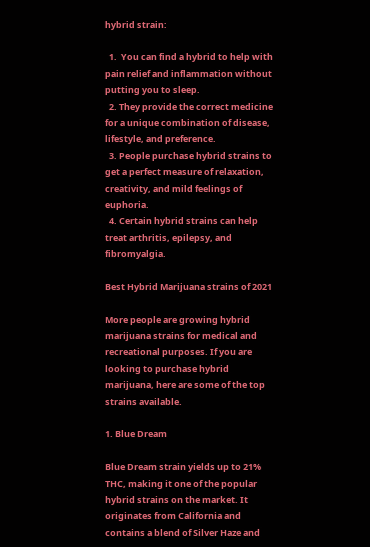hybrid strain:

  1.  You can find a hybrid to help with pain relief and inflammation without putting you to sleep.
  2. They provide the correct medicine for a unique combination of disease, lifestyle, and preference.
  3. People purchase hybrid strains to get a perfect measure of relaxation, creativity, and mild feelings of euphoria.
  4. Certain hybrid strains can help treat arthritis, epilepsy, and fibromyalgia.

Best Hybrid Marijuana strains of 2021

More people are growing hybrid marijuana strains for medical and recreational purposes. If you are looking to purchase hybrid marijuana, here are some of the top strains available.

1. Blue Dream

Blue Dream strain yields up to 21% THC, making it one of the popular hybrid strains on the market. It originates from California and contains a blend of Silver Haze and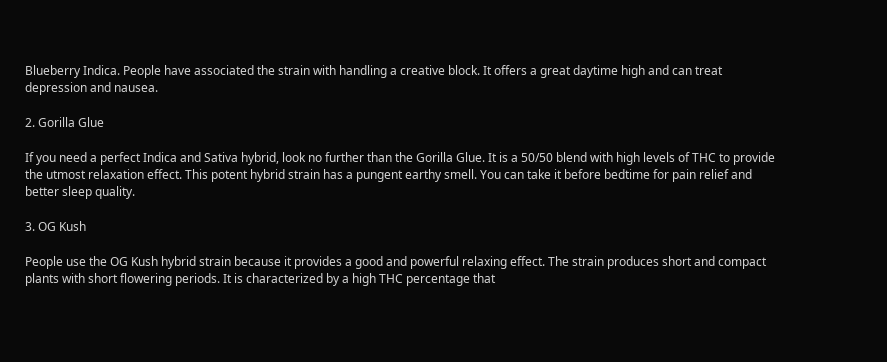Blueberry Indica. People have associated the strain with handling a creative block. It offers a great daytime high and can treat depression and nausea.

2. Gorilla Glue

If you need a perfect Indica and Sativa hybrid, look no further than the Gorilla Glue. It is a 50/50 blend with high levels of THC to provide the utmost relaxation effect. This potent hybrid strain has a pungent earthy smell. You can take it before bedtime for pain relief and better sleep quality.

3. OG Kush

People use the OG Kush hybrid strain because it provides a good and powerful relaxing effect. The strain produces short and compact plants with short flowering periods. It is characterized by a high THC percentage that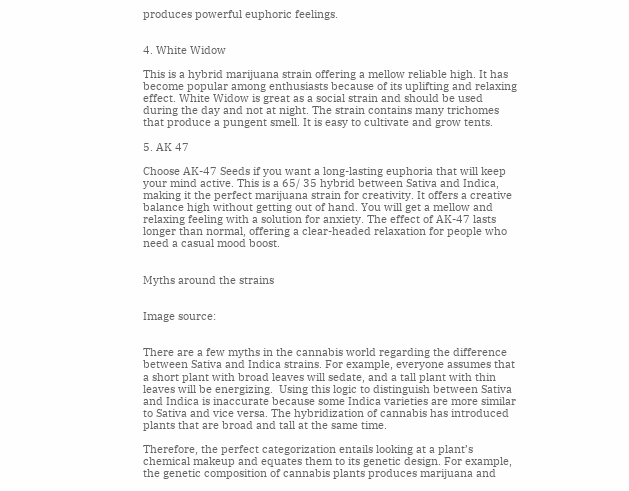produces powerful euphoric feelings.


4. White Widow

This is a hybrid marijuana strain offering a mellow reliable high. It has become popular among enthusiasts because of its uplifting and relaxing effect. White Widow is great as a social strain and should be used during the day and not at night. The strain contains many trichomes that produce a pungent smell. It is easy to cultivate and grow tents.

5. AK 47

Choose AK-47 Seeds if you want a long-lasting euphoria that will keep your mind active. This is a 65/ 35 hybrid between Sativa and Indica, making it the perfect marijuana strain for creativity. It offers a creative balance high without getting out of hand. You will get a mellow and relaxing feeling with a solution for anxiety. The effect of AK-47 lasts longer than normal, offering a clear-headed relaxation for people who need a casual mood boost.


Myths around the strains


Image source:


There are a few myths in the cannabis world regarding the difference between Sativa and Indica strains. For example, everyone assumes that a short plant with broad leaves will sedate, and a tall plant with thin leaves will be energizing.  Using this logic to distinguish between Sativa and Indica is inaccurate because some Indica varieties are more similar to Sativa and vice versa. The hybridization of cannabis has introduced plants that are broad and tall at the same time.

Therefore, the perfect categorization entails looking at a plant’s chemical makeup and equates them to its genetic design. For example, the genetic composition of cannabis plants produces marijuana and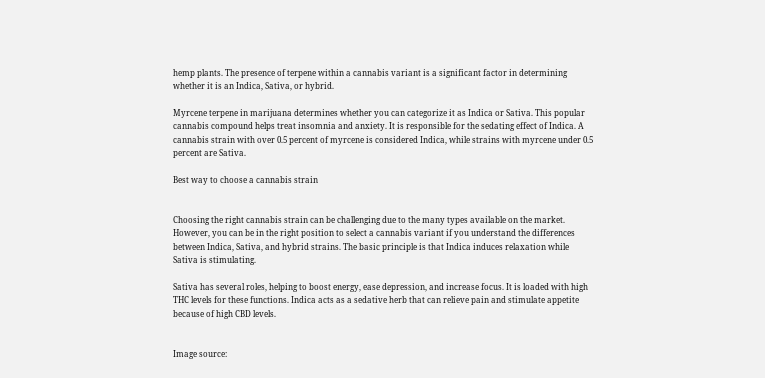hemp plants. The presence of terpene within a cannabis variant is a significant factor in determining whether it is an Indica, Sativa, or hybrid.

Myrcene terpene in marijuana determines whether you can categorize it as Indica or Sativa. This popular cannabis compound helps treat insomnia and anxiety. It is responsible for the sedating effect of Indica. A cannabis strain with over 0.5 percent of myrcene is considered Indica, while strains with myrcene under 0.5 percent are Sativa.

Best way to choose a cannabis strain


Choosing the right cannabis strain can be challenging due to the many types available on the market. However, you can be in the right position to select a cannabis variant if you understand the differences between Indica, Sativa, and hybrid strains. The basic principle is that Indica induces relaxation while Sativa is stimulating.

Sativa has several roles, helping to boost energy, ease depression, and increase focus. It is loaded with high THC levels for these functions. Indica acts as a sedative herb that can relieve pain and stimulate appetite because of high CBD levels.


Image source: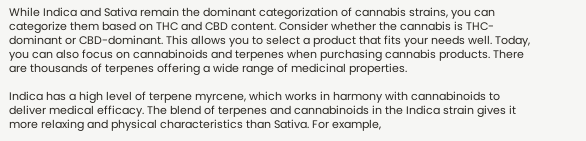While Indica and Sativa remain the dominant categorization of cannabis strains, you can categorize them based on THC and CBD content. Consider whether the cannabis is THC-dominant or CBD-dominant. This allows you to select a product that fits your needs well. Today, you can also focus on cannabinoids and terpenes when purchasing cannabis products. There are thousands of terpenes offering a wide range of medicinal properties.

Indica has a high level of terpene myrcene, which works in harmony with cannabinoids to deliver medical efficacy. The blend of terpenes and cannabinoids in the Indica strain gives it more relaxing and physical characteristics than Sativa. For example,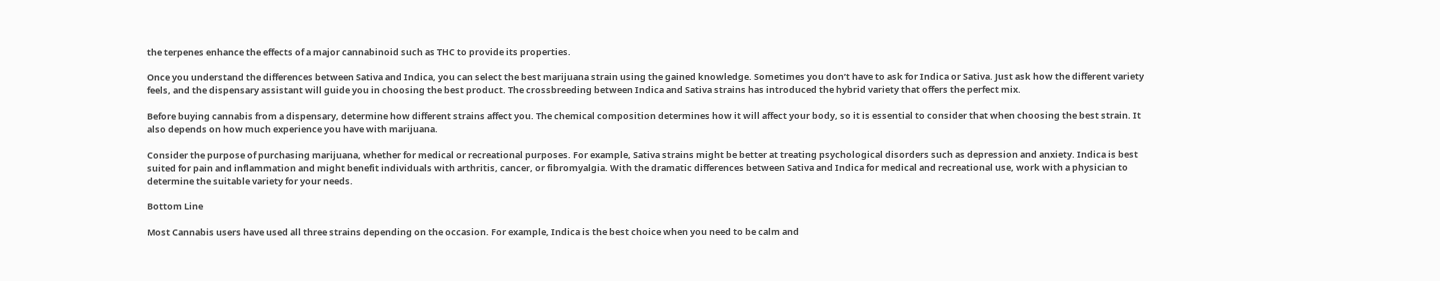the terpenes enhance the effects of a major cannabinoid such as THC to provide its properties.

Once you understand the differences between Sativa and Indica, you can select the best marijuana strain using the gained knowledge. Sometimes you don’t have to ask for Indica or Sativa. Just ask how the different variety feels, and the dispensary assistant will guide you in choosing the best product. The crossbreeding between Indica and Sativa strains has introduced the hybrid variety that offers the perfect mix.

Before buying cannabis from a dispensary, determine how different strains affect you. The chemical composition determines how it will affect your body, so it is essential to consider that when choosing the best strain. It also depends on how much experience you have with marijuana.

Consider the purpose of purchasing marijuana, whether for medical or recreational purposes. For example, Sativa strains might be better at treating psychological disorders such as depression and anxiety. Indica is best suited for pain and inflammation and might benefit individuals with arthritis, cancer, or fibromyalgia. With the dramatic differences between Sativa and Indica for medical and recreational use, work with a physician to determine the suitable variety for your needs.

Bottom Line

Most Cannabis users have used all three strains depending on the occasion. For example, Indica is the best choice when you need to be calm and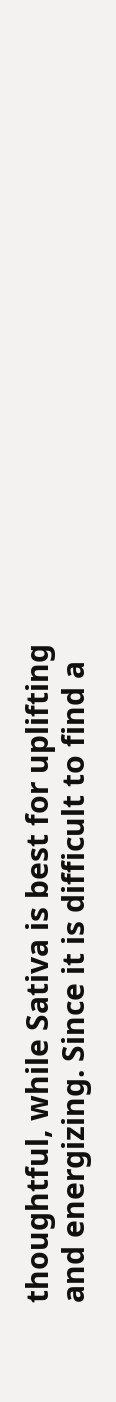thoughtful, while Sativa is best for uplifting and energizing. Since it is difficult to find a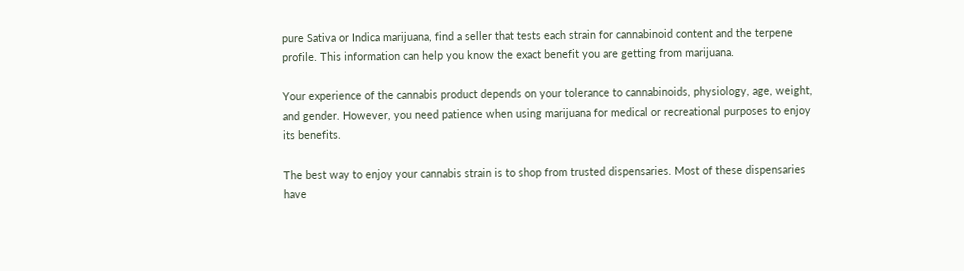pure Sativa or Indica marijuana, find a seller that tests each strain for cannabinoid content and the terpene profile. This information can help you know the exact benefit you are getting from marijuana.

Your experience of the cannabis product depends on your tolerance to cannabinoids, physiology, age, weight, and gender. However, you need patience when using marijuana for medical or recreational purposes to enjoy its benefits.

The best way to enjoy your cannabis strain is to shop from trusted dispensaries. Most of these dispensaries have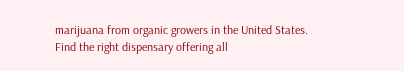marijuana from organic growers in the United States. Find the right dispensary offering all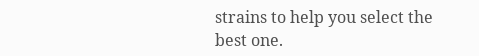strains to help you select the best one.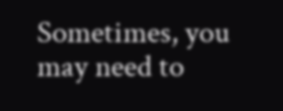Sometimes, you may need to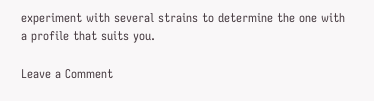experiment with several strains to determine the one with a profile that suits you.

Leave a Comment